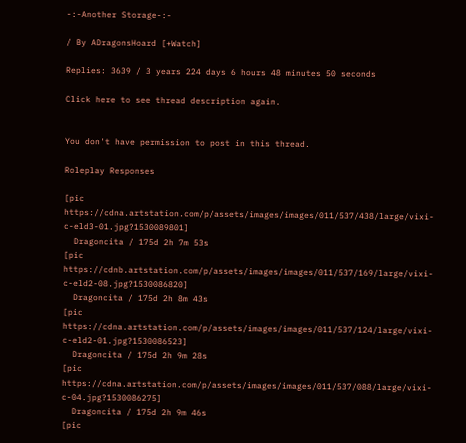-:-Another Storage-:-

/ By ADragonsHoard [+Watch]

Replies: 3639 / 3 years 224 days 6 hours 48 minutes 50 seconds

Click here to see thread description again.


You don't have permission to post in this thread.

Roleplay Responses

[pic https://cdna.artstation.com/p/assets/images/images/011/537/438/large/vixi-c-eld3-01.jpg?1530089801]
  Dragoncita / 175d 2h 7m 53s
[pic https://cdnb.artstation.com/p/assets/images/images/011/537/169/large/vixi-c-eld2-08.jpg?1530086820]
  Dragoncita / 175d 2h 8m 43s
[pic https://cdna.artstation.com/p/assets/images/images/011/537/124/large/vixi-c-eld2-01.jpg?1530086523]
  Dragoncita / 175d 2h 9m 28s
[pic https://cdna.artstation.com/p/assets/images/images/011/537/088/large/vixi-c-04.jpg?1530086275]
  Dragoncita / 175d 2h 9m 46s
[pic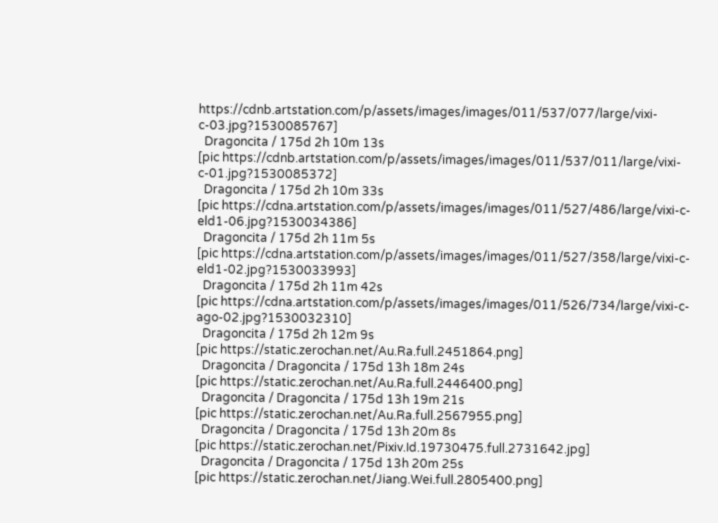https://cdnb.artstation.com/p/assets/images/images/011/537/077/large/vixi-c-03.jpg?1530085767]
  Dragoncita / 175d 2h 10m 13s
[pic https://cdnb.artstation.com/p/assets/images/images/011/537/011/large/vixi-c-01.jpg?1530085372]
  Dragoncita / 175d 2h 10m 33s
[pic https://cdna.artstation.com/p/assets/images/images/011/527/486/large/vixi-c-eld1-06.jpg?1530034386]
  Dragoncita / 175d 2h 11m 5s
[pic https://cdna.artstation.com/p/assets/images/images/011/527/358/large/vixi-c-eld1-02.jpg?1530033993]
  Dragoncita / 175d 2h 11m 42s
[pic https://cdna.artstation.com/p/assets/images/images/011/526/734/large/vixi-c-ago-02.jpg?1530032310]
  Dragoncita / 175d 2h 12m 9s
[pic https://static.zerochan.net/Au.Ra.full.2451864.png]
  Dragoncita / Dragoncita / 175d 13h 18m 24s
[pic https://static.zerochan.net/Au.Ra.full.2446400.png]
  Dragoncita / Dragoncita / 175d 13h 19m 21s
[pic https://static.zerochan.net/Au.Ra.full.2567955.png]
  Dragoncita / Dragoncita / 175d 13h 20m 8s
[pic https://static.zerochan.net/Pixiv.Id.19730475.full.2731642.jpg]
  Dragoncita / Dragoncita / 175d 13h 20m 25s
[pic https://static.zerochan.net/Jiang.Wei.full.2805400.png]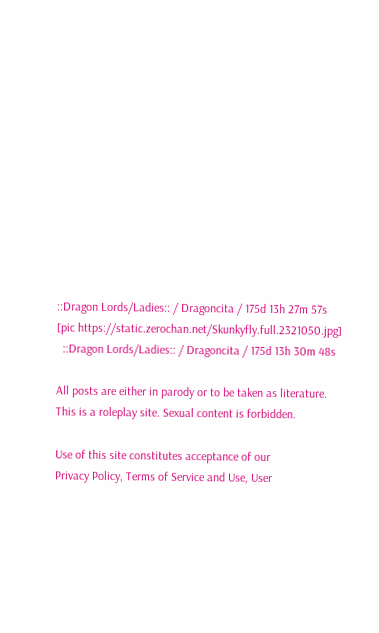::Dragon Lords/Ladies:: / Dragoncita / 175d 13h 27m 57s
[pic https://static.zerochan.net/Skunkyfly.full.2321050.jpg]
  ::Dragon Lords/Ladies:: / Dragoncita / 175d 13h 30m 48s

All posts are either in parody or to be taken as literature. This is a roleplay site. Sexual content is forbidden.

Use of this site constitutes acceptance of our
Privacy Policy, Terms of Service and Use, User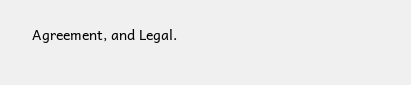Agreement, and Legal.